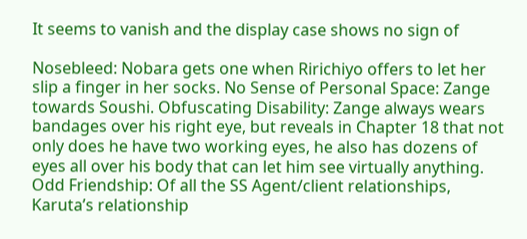It seems to vanish and the display case shows no sign of

Nosebleed: Nobara gets one when Ririchiyo offers to let her slip a finger in her socks. No Sense of Personal Space: Zange towards Soushi. Obfuscating Disability: Zange always wears bandages over his right eye, but reveals in Chapter 18 that not only does he have two working eyes, he also has dozens of eyes all over his body that can let him see virtually anything. Odd Friendship: Of all the SS Agent/client relationships, Karuta’s relationship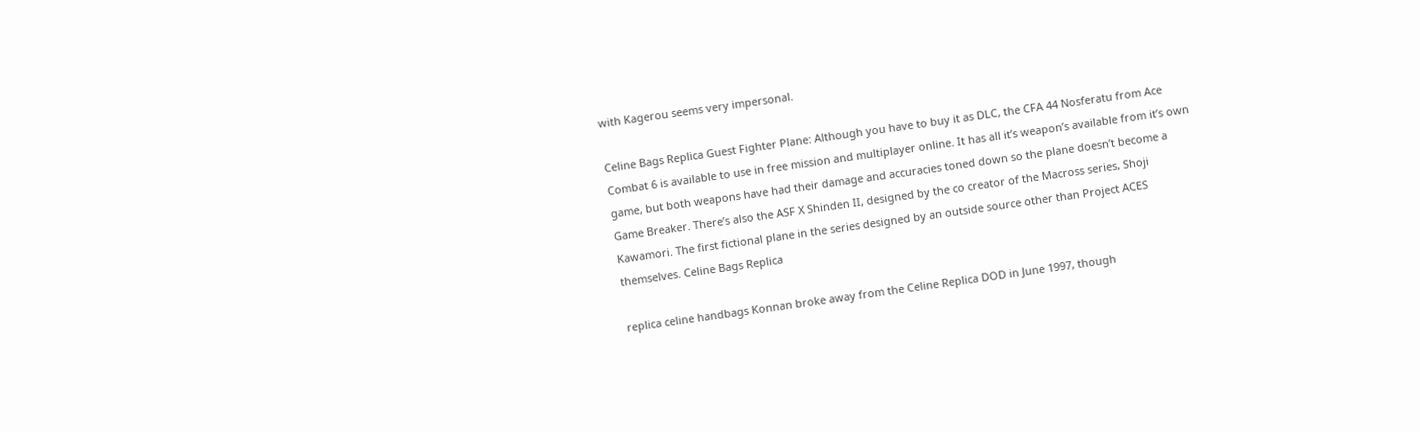with Kagerou seems very impersonal.

Celine Bags Replica Guest Fighter Plane: Although you have to buy it as DLC, the CFA 44 Nosferatu from Ace Combat 6 is available to use in free mission and multiplayer online. It has all it’s weapon’s available from it’s own game, but both weapons have had their damage and accuracies toned down so the plane doesn’t become a Game Breaker. There’s also the ASF X Shinden II, designed by the co creator of the Macross series, Shoji Kawamori. The first fictional plane in the series designed by an outside source other than Project ACES themselves. Celine Bags Replica

replica celine handbags Konnan broke away from the Celine Replica DOD in June 1997, though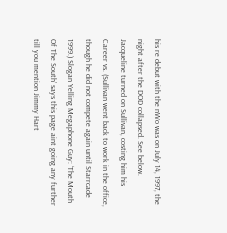his re debut with the nWo was on July 14, 1997, the night after the DOD collapsed. See below. Jacqueline turned on Sullivan, costing him his Career vs. (Sullivan went back to work in the office, though he did not compete again until Starrcade 1999.) Slogan Yelling Megaphone Guy: ‘The Mouth Of The South’ says this page aint going any further till you mention Jimmy Hart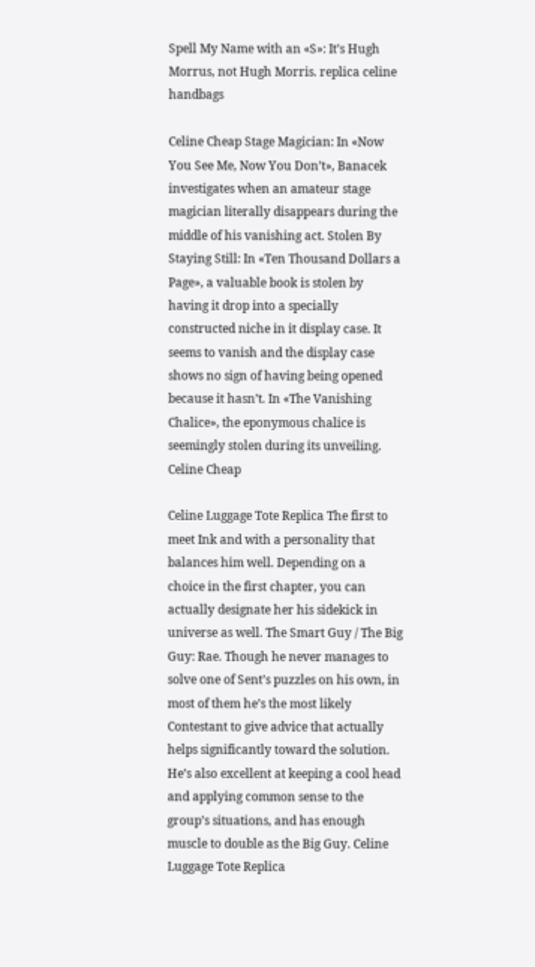Spell My Name with an «S»: It’s Hugh Morrus, not Hugh Morris. replica celine handbags

Celine Cheap Stage Magician: In «Now You See Me, Now You Don’t», Banacek investigates when an amateur stage magician literally disappears during the middle of his vanishing act. Stolen By Staying Still: In «Ten Thousand Dollars a Page», a valuable book is stolen by having it drop into a specially constructed niche in it display case. It seems to vanish and the display case shows no sign of having being opened because it hasn’t. In «The Vanishing Chalice», the eponymous chalice is seemingly stolen during its unveiling. Celine Cheap

Celine Luggage Tote Replica The first to meet Ink and with a personality that balances him well. Depending on a choice in the first chapter, you can actually designate her his sidekick in universe as well. The Smart Guy / The Big Guy: Rae. Though he never manages to solve one of Sent’s puzzles on his own, in most of them he’s the most likely Contestant to give advice that actually helps significantly toward the solution. He’s also excellent at keeping a cool head and applying common sense to the group’s situations, and has enough muscle to double as the Big Guy. Celine Luggage Tote Replica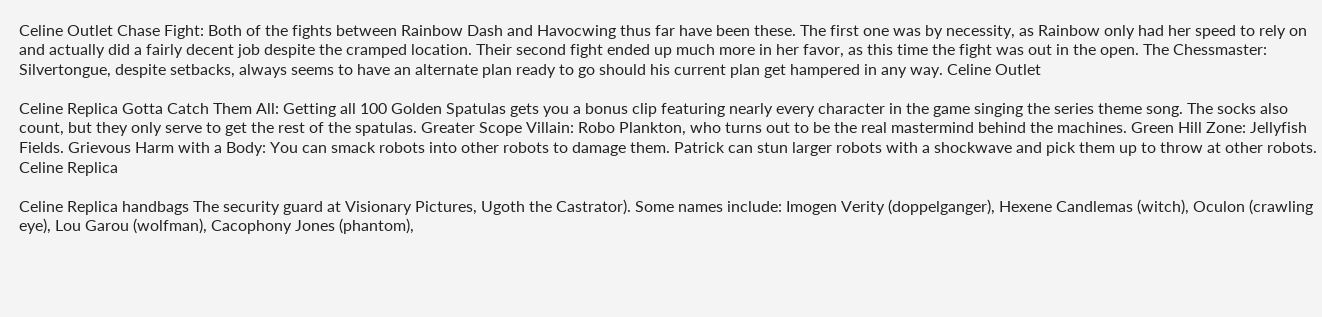Celine Outlet Chase Fight: Both of the fights between Rainbow Dash and Havocwing thus far have been these. The first one was by necessity, as Rainbow only had her speed to rely on and actually did a fairly decent job despite the cramped location. Their second fight ended up much more in her favor, as this time the fight was out in the open. The Chessmaster: Silvertongue, despite setbacks, always seems to have an alternate plan ready to go should his current plan get hampered in any way. Celine Outlet

Celine Replica Gotta Catch Them All: Getting all 100 Golden Spatulas gets you a bonus clip featuring nearly every character in the game singing the series theme song. The socks also count, but they only serve to get the rest of the spatulas. Greater Scope Villain: Robo Plankton, who turns out to be the real mastermind behind the machines. Green Hill Zone: Jellyfish Fields. Grievous Harm with a Body: You can smack robots into other robots to damage them. Patrick can stun larger robots with a shockwave and pick them up to throw at other robots. Celine Replica

Celine Replica handbags The security guard at Visionary Pictures, Ugoth the Castrator). Some names include: Imogen Verity (doppelganger), Hexene Candlemas (witch), Oculon (crawling eye), Lou Garou (wolfman), Cacophony Jones (phantom),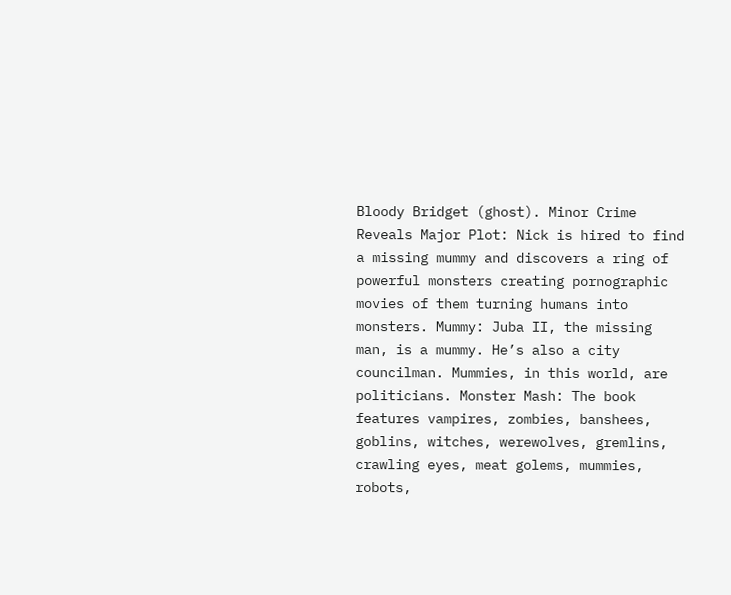Bloody Bridget (ghost). Minor Crime Reveals Major Plot: Nick is hired to find a missing mummy and discovers a ring of powerful monsters creating pornographic movies of them turning humans into monsters. Mummy: Juba II, the missing man, is a mummy. He’s also a city councilman. Mummies, in this world, are politicians. Monster Mash: The book features vampires, zombies, banshees, goblins, witches, werewolves, gremlins, crawling eyes, meat golems, mummies, robots,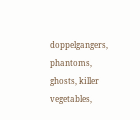doppelgangers, phantoms, ghosts, killer vegetables,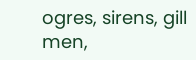ogres, sirens, gill men,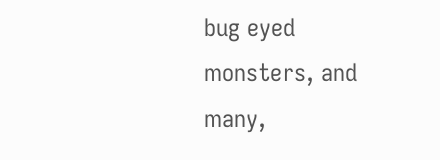bug eyed monsters, and many,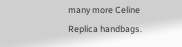many more Celine Replica handbags.